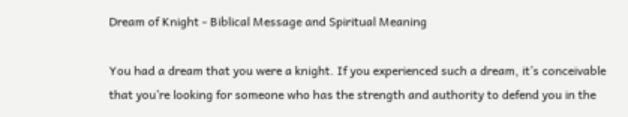Dream of Knight - Biblical Message and Spiritual Meaning

You had a dream that you were a knight. If you experienced such a dream, it’s conceivable that you’re looking for someone who has the strength and authority to defend you in the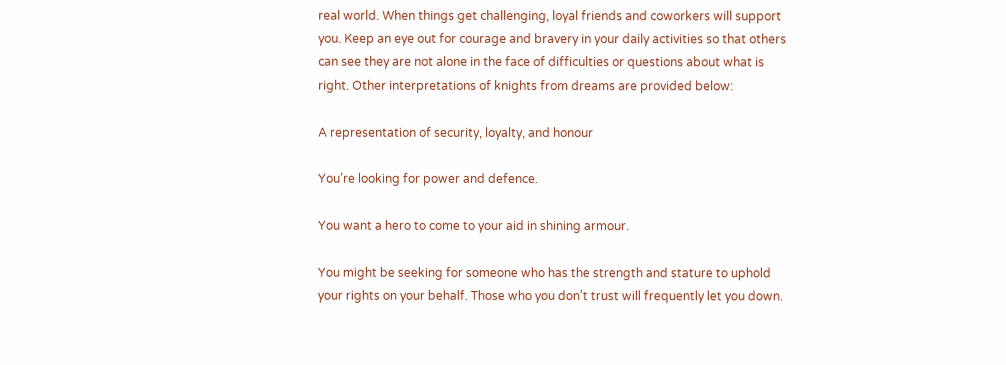real world. When things get challenging, loyal friends and coworkers will support you. Keep an eye out for courage and bravery in your daily activities so that others can see they are not alone in the face of difficulties or questions about what is right. Other interpretations of knights from dreams are provided below:

A representation of security, loyalty, and honour

You’re looking for power and defence.

You want a hero to come to your aid in shining armour.

You might be seeking for someone who has the strength and stature to uphold your rights on your behalf. Those who you don’t trust will frequently let you down.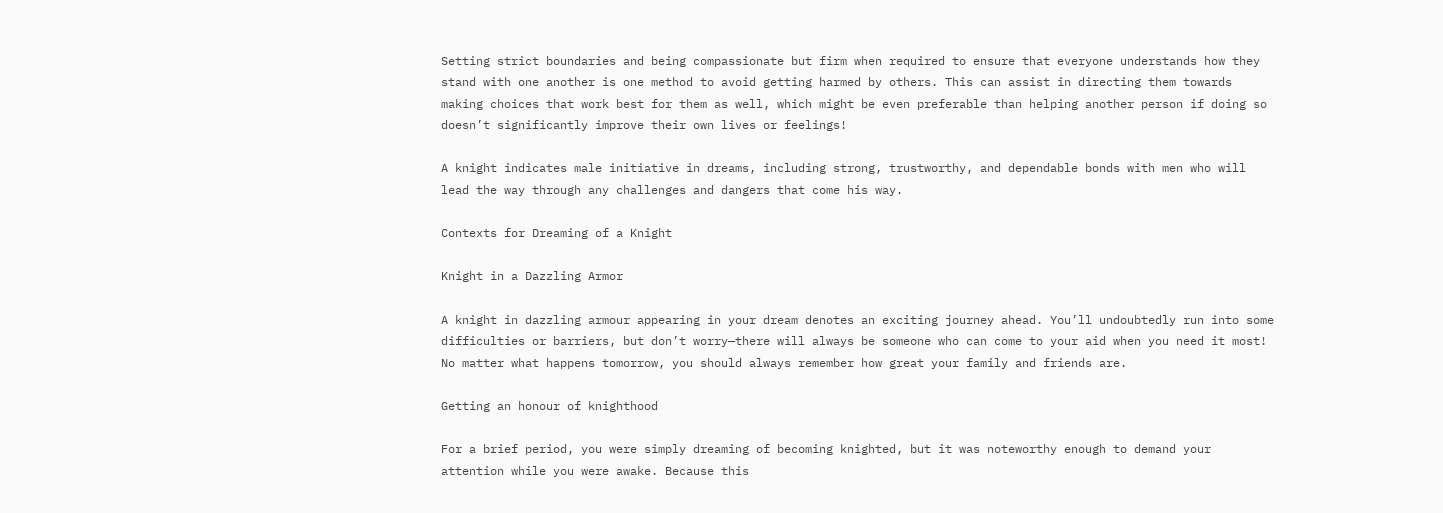Setting strict boundaries and being compassionate but firm when required to ensure that everyone understands how they stand with one another is one method to avoid getting harmed by others. This can assist in directing them towards making choices that work best for them as well, which might be even preferable than helping another person if doing so doesn’t significantly improve their own lives or feelings!

A knight indicates male initiative in dreams, including strong, trustworthy, and dependable bonds with men who will lead the way through any challenges and dangers that come his way.

Contexts for Dreaming of a Knight

Knight in a Dazzling Armor

A knight in dazzling armour appearing in your dream denotes an exciting journey ahead. You’ll undoubtedly run into some difficulties or barriers, but don’t worry—there will always be someone who can come to your aid when you need it most! No matter what happens tomorrow, you should always remember how great your family and friends are.

Getting an honour of knighthood

For a brief period, you were simply dreaming of becoming knighted, but it was noteworthy enough to demand your attention while you were awake. Because this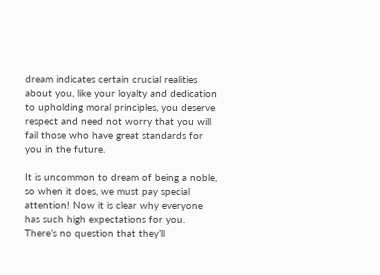dream indicates certain crucial realities about you, like your loyalty and dedication to upholding moral principles, you deserve respect and need not worry that you will fail those who have great standards for you in the future.

It is uncommon to dream of being a noble, so when it does, we must pay special attention! Now it is clear why everyone has such high expectations for you. There’s no question that they’ll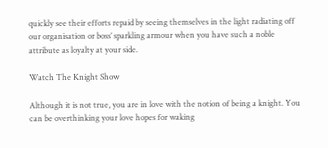quickly see their efforts repaid by seeing themselves in the light radiating off our organisation or boss’ sparkling armour when you have such a noble attribute as loyalty at your side.

Watch The Knight Show

Although it is not true, you are in love with the notion of being a knight. You can be overthinking your love hopes for waking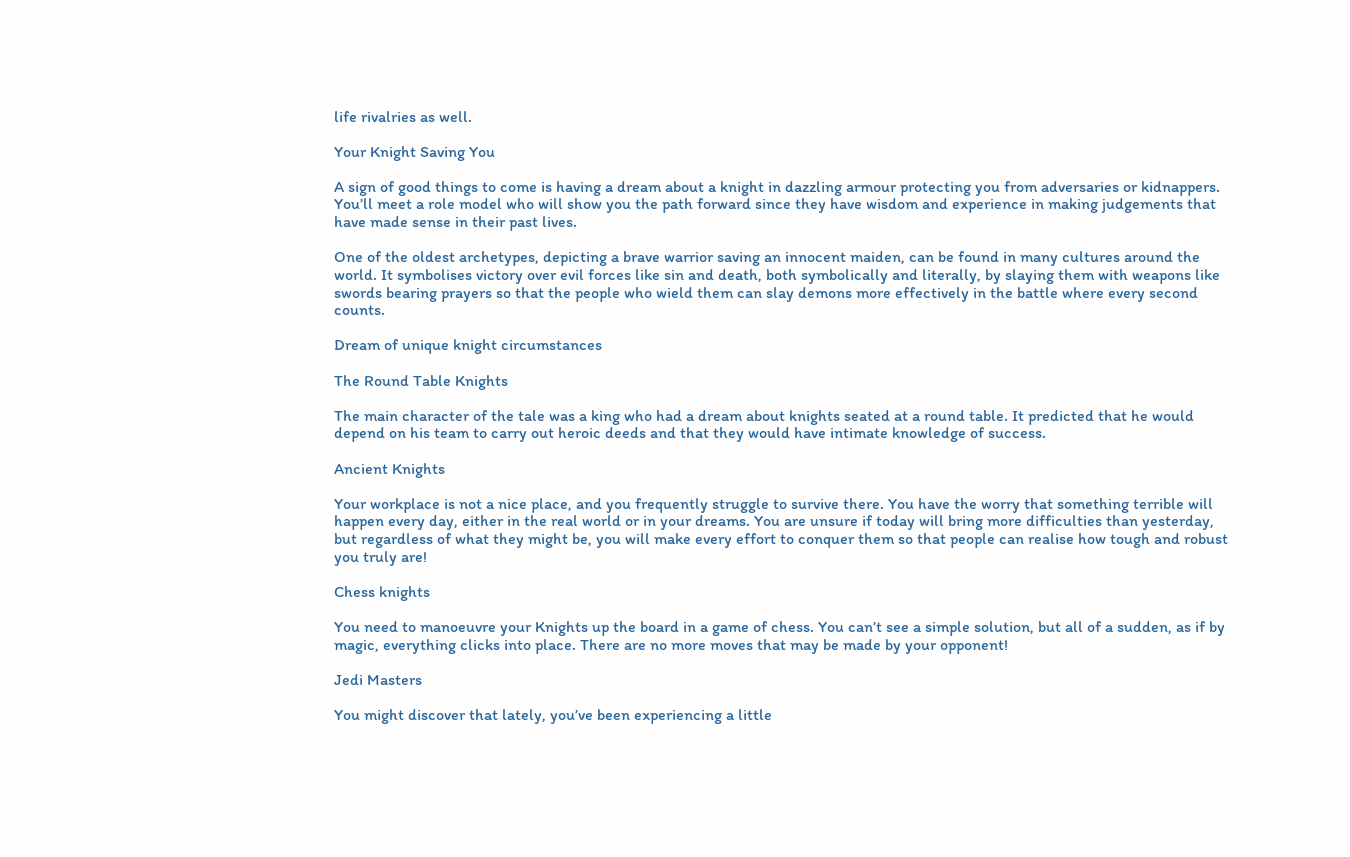life rivalries as well.

Your Knight Saving You

A sign of good things to come is having a dream about a knight in dazzling armour protecting you from adversaries or kidnappers. You’ll meet a role model who will show you the path forward since they have wisdom and experience in making judgements that have made sense in their past lives.

One of the oldest archetypes, depicting a brave warrior saving an innocent maiden, can be found in many cultures around the world. It symbolises victory over evil forces like sin and death, both symbolically and literally, by slaying them with weapons like swords bearing prayers so that the people who wield them can slay demons more effectively in the battle where every second counts.

Dream of unique knight circumstances

The Round Table Knights

The main character of the tale was a king who had a dream about knights seated at a round table. It predicted that he would depend on his team to carry out heroic deeds and that they would have intimate knowledge of success.

Ancient Knights

Your workplace is not a nice place, and you frequently struggle to survive there. You have the worry that something terrible will happen every day, either in the real world or in your dreams. You are unsure if today will bring more difficulties than yesterday, but regardless of what they might be, you will make every effort to conquer them so that people can realise how tough and robust you truly are!

Chess knights

You need to manoeuvre your Knights up the board in a game of chess. You can’t see a simple solution, but all of a sudden, as if by magic, everything clicks into place. There are no more moves that may be made by your opponent!

Jedi Masters

You might discover that lately, you’ve been experiencing a little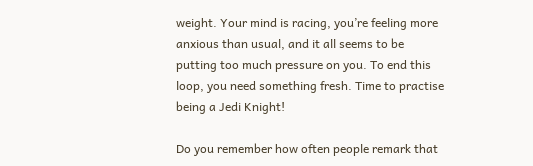weight. Your mind is racing, you’re feeling more anxious than usual, and it all seems to be putting too much pressure on you. To end this loop, you need something fresh. Time to practise being a Jedi Knight!

Do you remember how often people remark that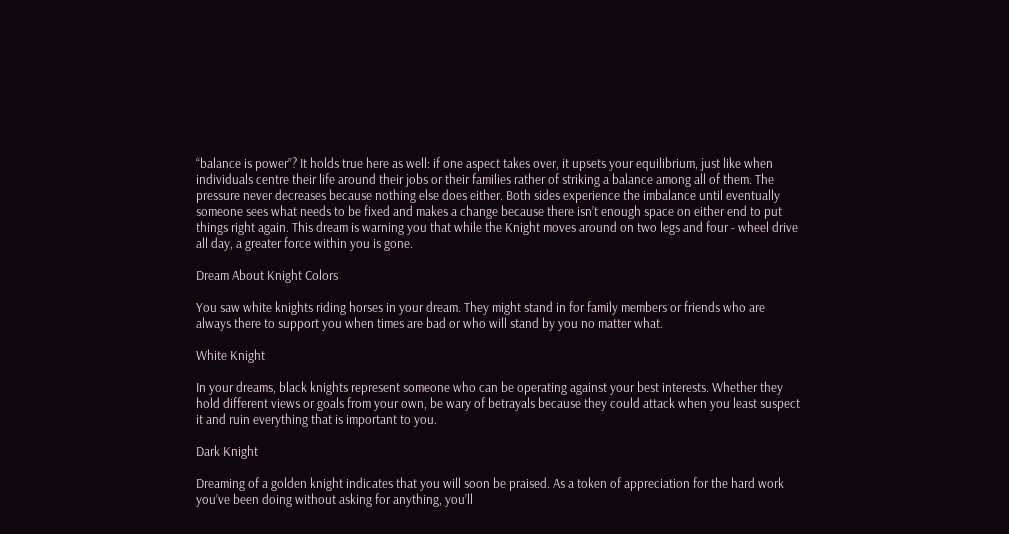“balance is power”? It holds true here as well: if one aspect takes over, it upsets your equilibrium, just like when individuals centre their life around their jobs or their families rather of striking a balance among all of them. The pressure never decreases because nothing else does either. Both sides experience the imbalance until eventually someone sees what needs to be fixed and makes a change because there isn’t enough space on either end to put things right again. This dream is warning you that while the Knight moves around on two legs and four - wheel drive all day, a greater force within you is gone.

Dream About Knight Colors

You saw white knights riding horses in your dream. They might stand in for family members or friends who are always there to support you when times are bad or who will stand by you no matter what.

White Knight

In your dreams, black knights represent someone who can be operating against your best interests. Whether they hold different views or goals from your own, be wary of betrayals because they could attack when you least suspect it and ruin everything that is important to you.

Dark Knight

Dreaming of a golden knight indicates that you will soon be praised. As a token of appreciation for the hard work you’ve been doing without asking for anything, you’ll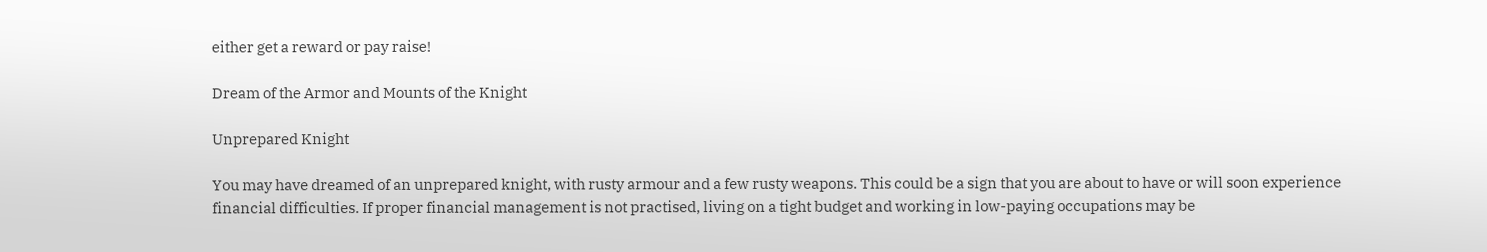either get a reward or pay raise!

Dream of the Armor and Mounts of the Knight

Unprepared Knight

You may have dreamed of an unprepared knight, with rusty armour and a few rusty weapons. This could be a sign that you are about to have or will soon experience financial difficulties. If proper financial management is not practised, living on a tight budget and working in low-paying occupations may be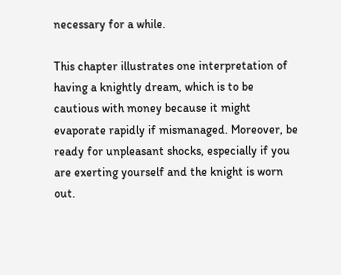necessary for a while.

This chapter illustrates one interpretation of having a knightly dream, which is to be cautious with money because it might evaporate rapidly if mismanaged. Moreover, be ready for unpleasant shocks, especially if you are exerting yourself and the knight is worn out.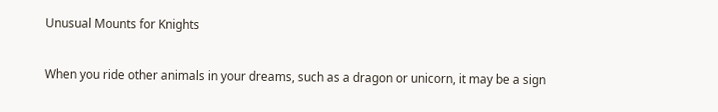Unusual Mounts for Knights

When you ride other animals in your dreams, such as a dragon or unicorn, it may be a sign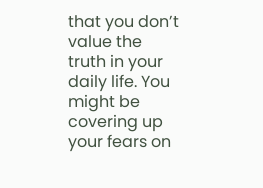that you don’t value the truth in your daily life. You might be covering up your fears on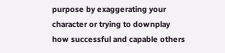purpose by exaggerating your character or trying to downplay how successful and capable others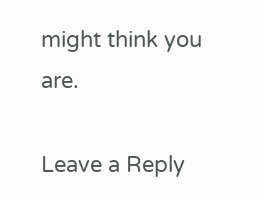might think you are.

Leave a Reply